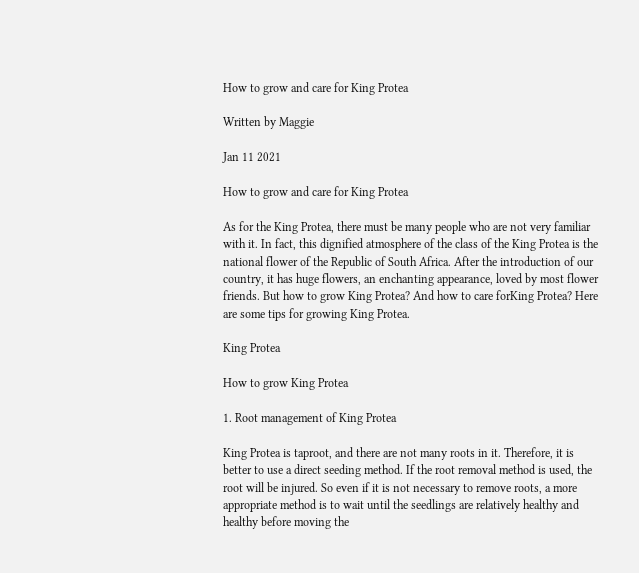How to grow and care for King Protea

Written by Maggie

Jan 11 2021

How to grow and care for King Protea

As for the King Protea, there must be many people who are not very familiar with it. In fact, this dignified atmosphere of the class of the King Protea is the national flower of the Republic of South Africa. After the introduction of our country, it has huge flowers, an enchanting appearance, loved by most flower friends. But how to grow King Protea? And how to care forKing Protea? Here are some tips for growing King Protea.

King Protea

How to grow King Protea

1. Root management of King Protea

King Protea is taproot, and there are not many roots in it. Therefore, it is better to use a direct seeding method. If the root removal method is used, the root will be injured. So even if it is not necessary to remove roots, a more appropriate method is to wait until the seedlings are relatively healthy and healthy before moving the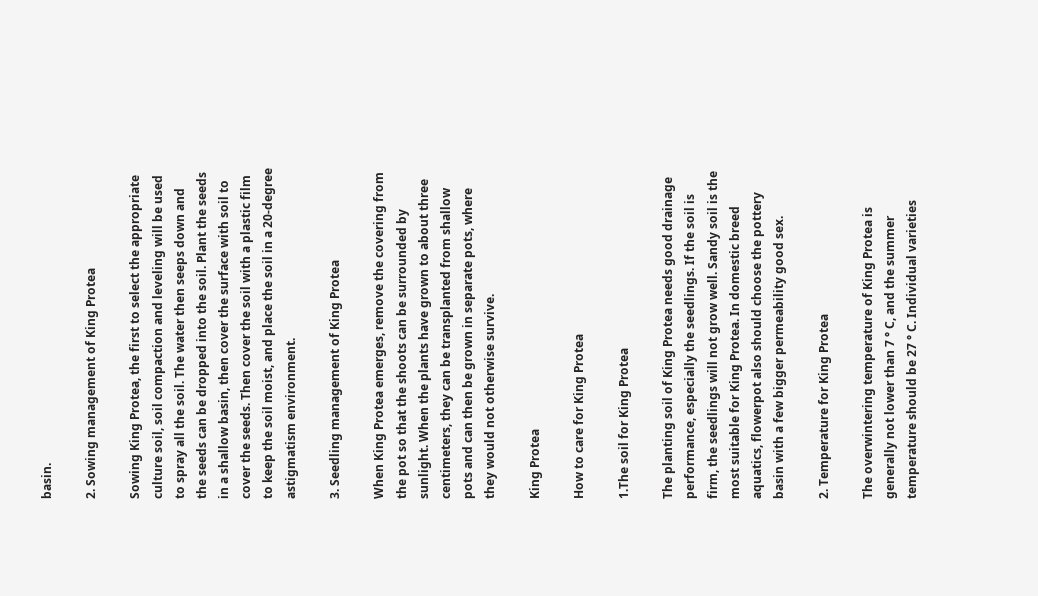basin.

2. Sowing management of King Protea

Sowing King Protea, the first to select the appropriate culture soil, soil compaction and leveling will be used to spray all the soil. The water then seeps down and the seeds can be dropped into the soil. Plant the seeds in a shallow basin, then cover the surface with soil to cover the seeds. Then cover the soil with a plastic film to keep the soil moist, and place the soil in a 20-degree astigmatism environment.

3. Seedling management of King Protea

When King Protea emerges, remove the covering from the pot so that the shoots can be surrounded by sunlight. When the plants have grown to about three centimeters, they can be transplanted from shallow pots and can then be grown in separate pots, where they would not otherwise survive.

King Protea

How to care for King Protea

1.The soil for King Protea

The planting soil of King Protea needs good drainage performance, especially the seedlings. If the soil is firm, the seedlings will not grow well. Sandy soil is the most suitable for King Protea. In domestic breed aquatics, flowerpot also should choose the pottery basin with a few bigger permeability good sex.

2. Temperature for King Protea

The overwintering temperature of King Protea is generally not lower than 7 ° C, and the summer temperature should be 27 ° C. Individual varieties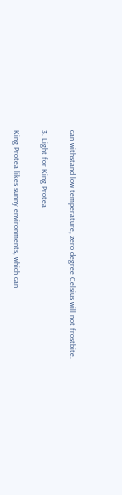can withstand low temperature, zero degree Celsius will not frostbite.

3. Light for King Protea

King Protea likes sunny environments, which can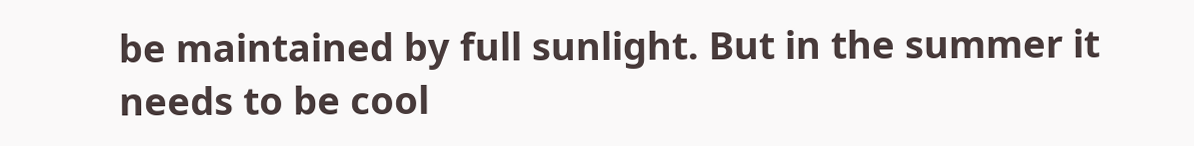be maintained by full sunlight. But in the summer it needs to be cool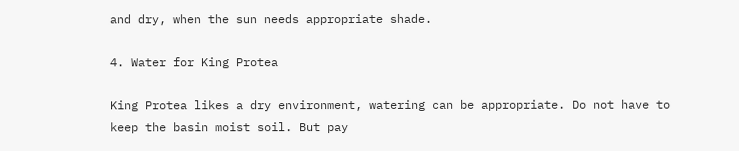and dry, when the sun needs appropriate shade.

4. Water for King Protea

King Protea likes a dry environment, watering can be appropriate. Do not have to keep the basin moist soil. But pay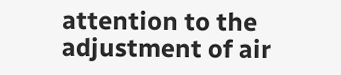attention to the adjustment of air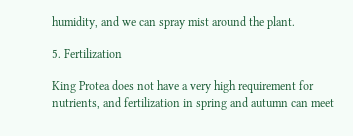humidity, and we can spray mist around the plant.

5. Fertilization

King Protea does not have a very high requirement for nutrients, and fertilization in spring and autumn can meet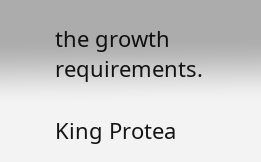the growth requirements.

King Protea